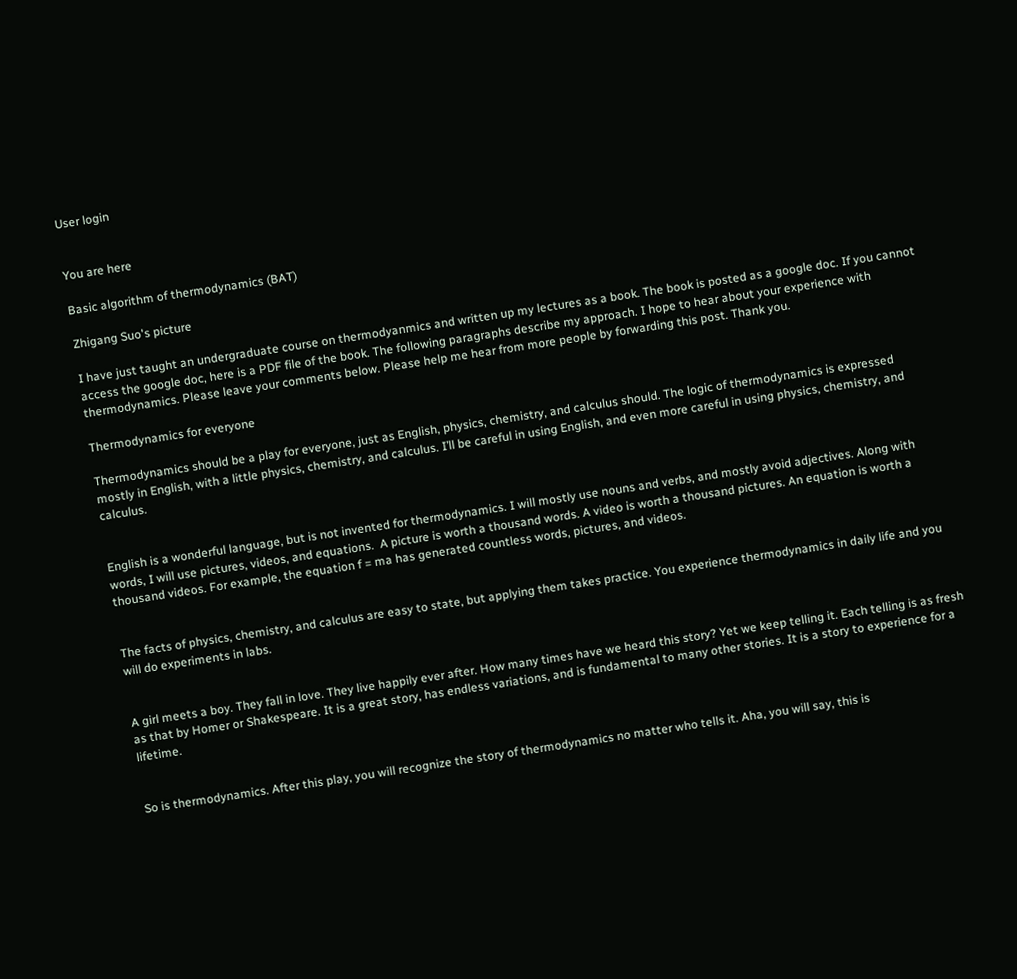User login


You are here

Basic algorithm of thermodynamics (BAT)

Zhigang Suo's picture

I have just taught an undergraduate course on thermodyanmics and written up my lectures as a book. The book is posted as a google doc. If you cannot access the google doc, here is a PDF file of the book. The following paragraphs describe my approach. I hope to hear about your experience with thermodynamics. Please leave your comments below. Please help me hear from more people by forwarding this post. Thank you.

Thermodynamics for everyone

Thermodynamics should be a play for everyone, just as English, physics, chemistry, and calculus should. The logic of thermodynamics is expressed mostly in English, with a little physics, chemistry, and calculus. I’ll be careful in using English, and even more careful in using physics, chemistry, and calculus.


English is a wonderful language, but is not invented for thermodynamics. I will mostly use nouns and verbs, and mostly avoid adjectives. Along with words, I will use pictures, videos, and equations.  A picture is worth a thousand words. A video is worth a thousand pictures. An equation is worth a thousand videos. For example, the equation f = ma has generated countless words, pictures, and videos.


The facts of physics, chemistry, and calculus are easy to state, but applying them takes practice. You experience thermodynamics in daily life and you will do experiments in labs.


A girl meets a boy. They fall in love. They live happily ever after. How many times have we heard this story? Yet we keep telling it. Each telling is as fresh as that by Homer or Shakespeare. It is a great story, has endless variations, and is fundamental to many other stories. It is a story to experience for a lifetime.


So is thermodynamics. After this play, you will recognize the story of thermodynamics no matter who tells it. Aha, you will say, this is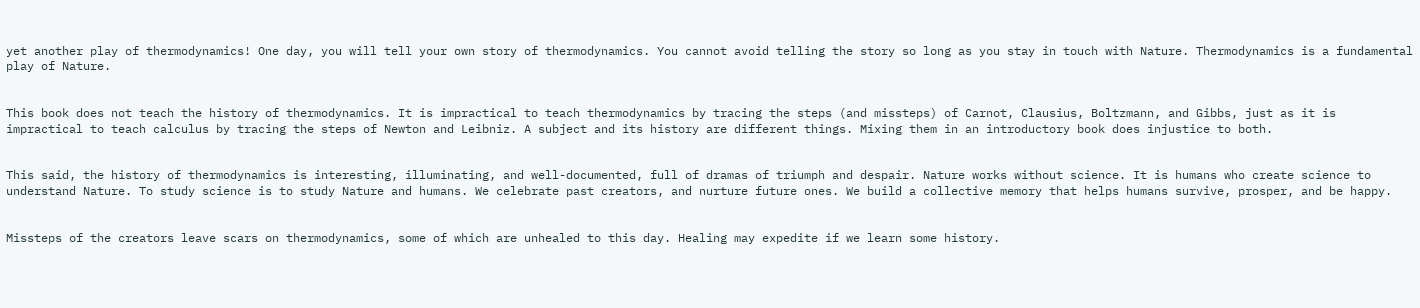yet another play of thermodynamics! One day, you will tell your own story of thermodynamics. You cannot avoid telling the story so long as you stay in touch with Nature. Thermodynamics is a fundamental play of Nature.


This book does not teach the history of thermodynamics. It is impractical to teach thermodynamics by tracing the steps (and missteps) of Carnot, Clausius, Boltzmann, and Gibbs, just as it is impractical to teach calculus by tracing the steps of Newton and Leibniz. A subject and its history are different things. Mixing them in an introductory book does injustice to both.


This said, the history of thermodynamics is interesting, illuminating, and well-documented, full of dramas of triumph and despair. Nature works without science. It is humans who create science to understand Nature. To study science is to study Nature and humans. We celebrate past creators, and nurture future ones. We build a collective memory that helps humans survive, prosper, and be happy.


Missteps of the creators leave scars on thermodynamics, some of which are unhealed to this day. Healing may expedite if we learn some history.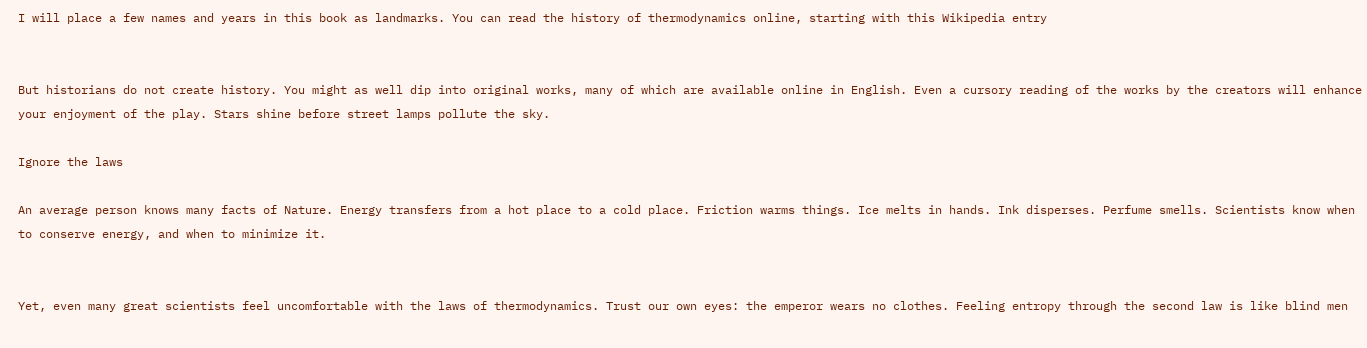I will place a few names and years in this book as landmarks. You can read the history of thermodynamics online, starting with this Wikipedia entry


But historians do not create history. You might as well dip into original works, many of which are available online in English. Even a cursory reading of the works by the creators will enhance your enjoyment of the play. Stars shine before street lamps pollute the sky.

Ignore the laws

An average person knows many facts of Nature. Energy transfers from a hot place to a cold place. Friction warms things. Ice melts in hands. Ink disperses. Perfume smells. Scientists know when to conserve energy, and when to minimize it.


Yet, even many great scientists feel uncomfortable with the laws of thermodynamics. Trust our own eyes: the emperor wears no clothes. Feeling entropy through the second law is like blind men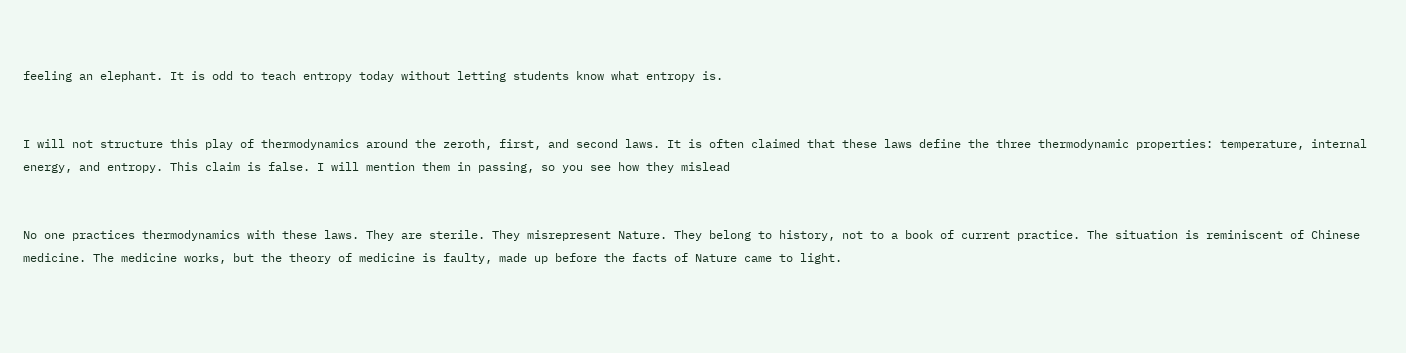feeling an elephant. It is odd to teach entropy today without letting students know what entropy is.


I will not structure this play of thermodynamics around the zeroth, first, and second laws. It is often claimed that these laws define the three thermodynamic properties: temperature, internal energy, and entropy. This claim is false. I will mention them in passing, so you see how they mislead


No one practices thermodynamics with these laws. They are sterile. They misrepresent Nature. They belong to history, not to a book of current practice. The situation is reminiscent of Chinese medicine. The medicine works, but the theory of medicine is faulty, made up before the facts of Nature came to light.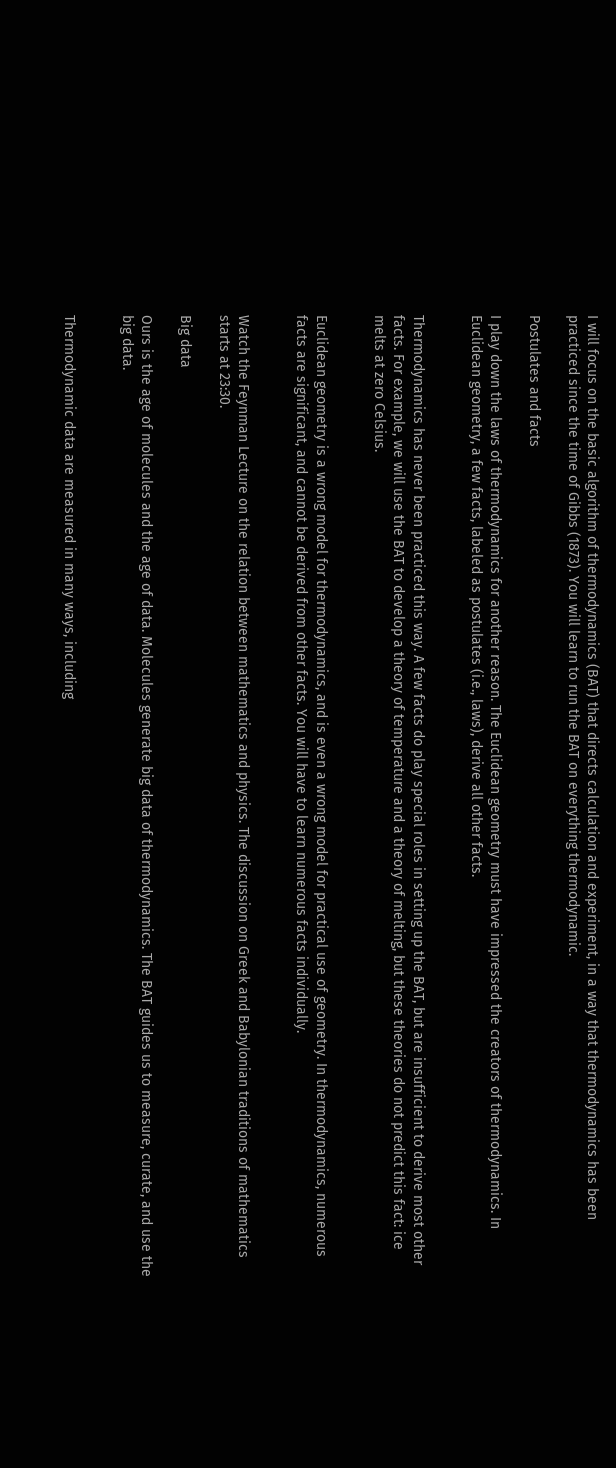I will focus on the basic algorithm of thermodynamics (BAT) that directs calculation and experiment, in a way that thermodynamics has been practiced since the time of Gibbs (1873). You will learn to run the BAT on everything thermodynamic.

Postulates and facts

I play down the laws of thermodynamics for another reason. The Euclidean geometry must have impressed the creators of thermodynamics. In Euclidean geometry, a few facts, labeled as postulates (i.e., laws), derive all other facts.


Thermodynamics has never been practiced this way. A few facts do play special roles in setting up the BAT, but are insufficient to derive most other facts. For example, we will use the BAT to develop a theory of temperature and a theory of melting, but these theories do not predict this fact: ice melts at zero Celsius.


Euclidean geometry is a wrong model for thermodynamics, and is even a wrong model for practical use of geometry. In thermodynamics, numerous facts are significant, and cannot be derived from other facts. You will have to learn numerous facts individually.


Watch the Feynman Lecture on the relation between mathematics and physics. The discussion on Greek and Babylonian traditions of mathematics starts at 23:30.

Big data

Ours is the age of molecules and the age of data. Molecules generate big data of thermodynamics. The BAT guides us to measure, curate, and use the big data.


Thermodynamic data are measured in many ways, including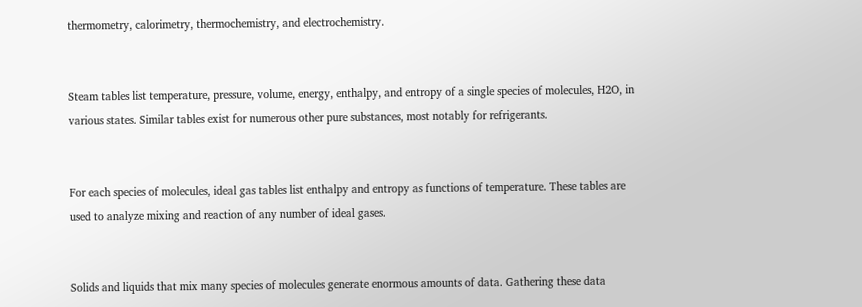thermometry, calorimetry, thermochemistry, and electrochemistry.


Steam tables list temperature, pressure, volume, energy, enthalpy, and entropy of a single species of molecules, H2O, in various states. Similar tables exist for numerous other pure substances, most notably for refrigerants.


For each species of molecules, ideal gas tables list enthalpy and entropy as functions of temperature. These tables are used to analyze mixing and reaction of any number of ideal gases.


Solids and liquids that mix many species of molecules generate enormous amounts of data. Gathering these data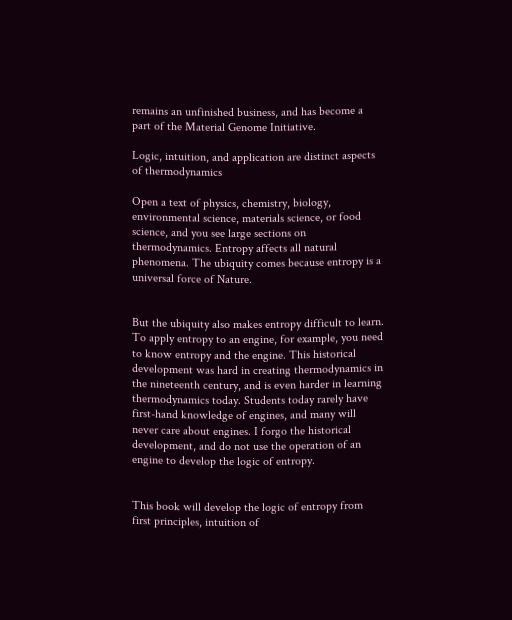remains an unfinished business, and has become a part of the Material Genome Initiative.

Logic, intuition, and application are distinct aspects of thermodynamics

Open a text of physics, chemistry, biology, environmental science, materials science, or food science, and you see large sections on thermodynamics. Entropy affects all natural phenomena. The ubiquity comes because entropy is a universal force of Nature.


But the ubiquity also makes entropy difficult to learn. To apply entropy to an engine, for example, you need to know entropy and the engine. This historical development was hard in creating thermodynamics in the nineteenth century, and is even harder in learning thermodynamics today. Students today rarely have first-hand knowledge of engines, and many will never care about engines. I forgo the historical development, and do not use the operation of an engine to develop the logic of entropy.


This book will develop the logic of entropy from first principles, intuition of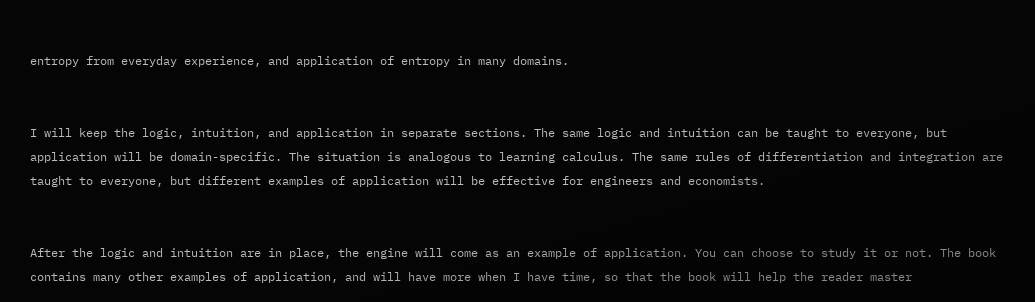entropy from everyday experience, and application of entropy in many domains.


I will keep the logic, intuition, and application in separate sections. The same logic and intuition can be taught to everyone, but application will be domain-specific. The situation is analogous to learning calculus. The same rules of differentiation and integration are taught to everyone, but different examples of application will be effective for engineers and economists.


After the logic and intuition are in place, the engine will come as an example of application. You can choose to study it or not. The book contains many other examples of application, and will have more when I have time, so that the book will help the reader master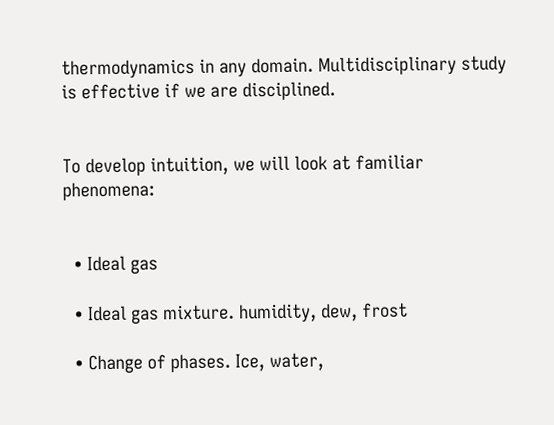thermodynamics in any domain. Multidisciplinary study is effective if we are disciplined.


To develop intuition, we will look at familiar phenomena:


  • Ideal gas

  • Ideal gas mixture. humidity, dew, frost

  • Change of phases. Ice, water,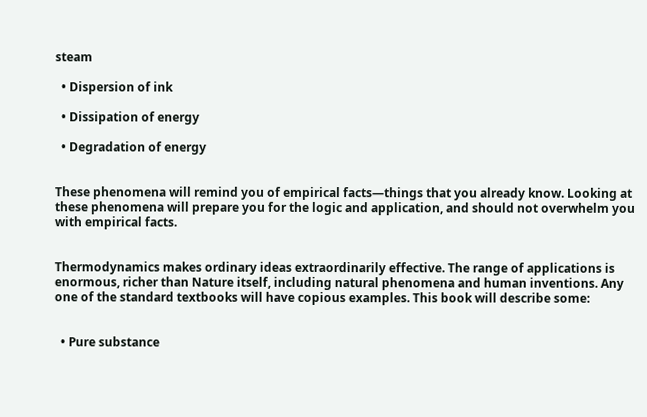steam

  • Dispersion of ink

  • Dissipation of energy

  • Degradation of energy


These phenomena will remind you of empirical facts—things that you already know. Looking at these phenomena will prepare you for the logic and application, and should not overwhelm you with empirical facts.


Thermodynamics makes ordinary ideas extraordinarily effective. The range of applications is enormous, richer than Nature itself, including natural phenomena and human inventions. Any one of the standard textbooks will have copious examples. This book will describe some:


  • Pure substance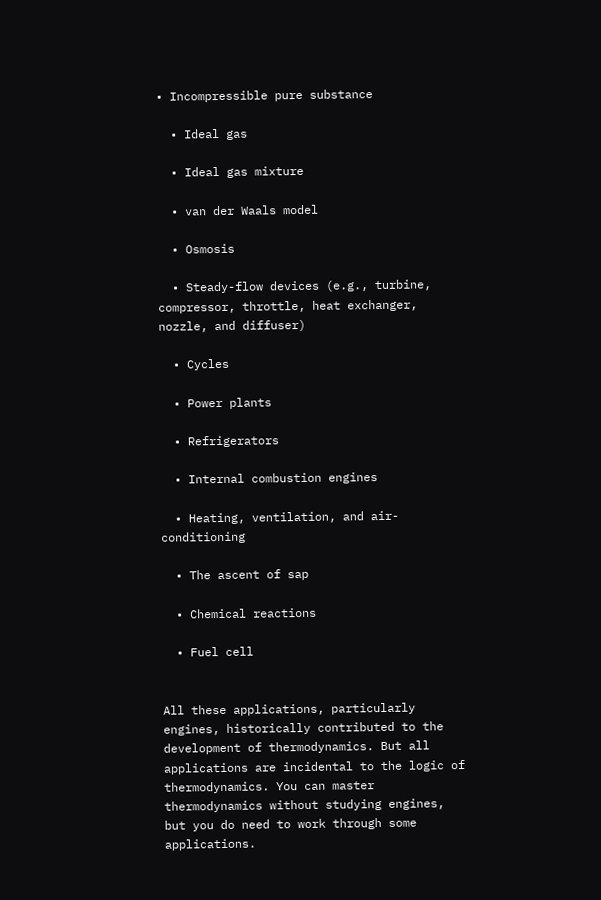• Incompressible pure substance

  • Ideal gas

  • Ideal gas mixture

  • van der Waals model

  • Osmosis

  • Steady-flow devices (e.g., turbine, compressor, throttle, heat exchanger, nozzle, and diffuser)

  • Cycles

  • Power plants

  • Refrigerators

  • Internal combustion engines

  • Heating, ventilation, and air-conditioning

  • The ascent of sap

  • Chemical reactions

  • Fuel cell


All these applications, particularly engines, historically contributed to the development of thermodynamics. But all applications are incidental to the logic of thermodynamics. You can master thermodynamics without studying engines, but you do need to work through some applications.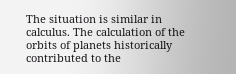The situation is similar in calculus. The calculation of the orbits of planets historically contributed to the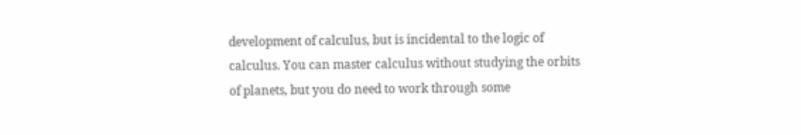development of calculus, but is incidental to the logic of calculus. You can master calculus without studying the orbits of planets, but you do need to work through some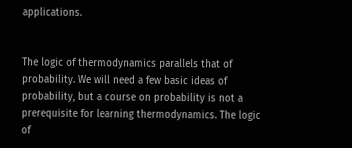applications.


The logic of thermodynamics parallels that of probability. We will need a few basic ideas of probability, but a course on probability is not a prerequisite for learning thermodynamics. The logic of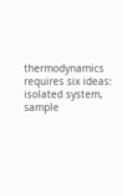thermodynamics requires six ideas: isolated system, sample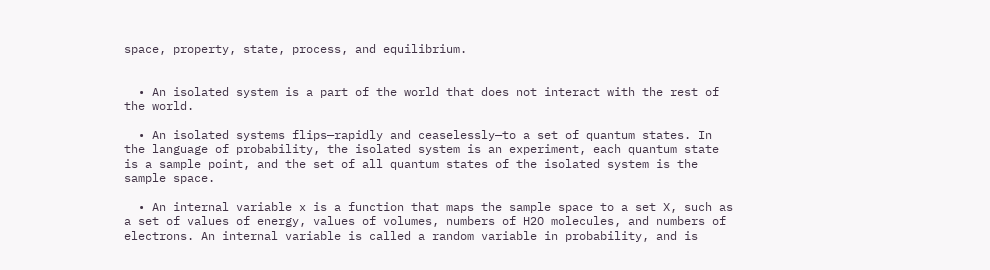space, property, state, process, and equilibrium.


  • An isolated system is a part of the world that does not interact with the rest of the world.

  • An isolated systems flips—rapidly and ceaselessly—to a set of quantum states. In the language of probability, the isolated system is an experiment, each quantum state is a sample point, and the set of all quantum states of the isolated system is the sample space.

  • An internal variable x is a function that maps the sample space to a set X, such as a set of values of energy, values of volumes, numbers of H2O molecules, and numbers of electrons. An internal variable is called a random variable in probability, and is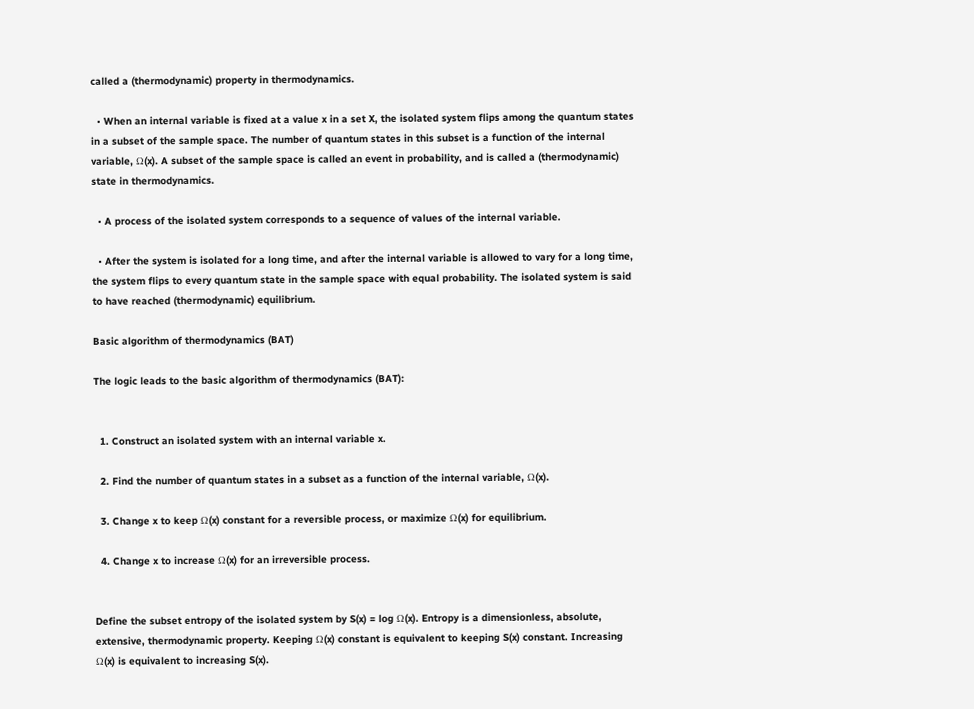called a (thermodynamic) property in thermodynamics.

  • When an internal variable is fixed at a value x in a set X, the isolated system flips among the quantum states in a subset of the sample space. The number of quantum states in this subset is a function of the internal variable, Ω(x). A subset of the sample space is called an event in probability, and is called a (thermodynamic) state in thermodynamics.

  • A process of the isolated system corresponds to a sequence of values of the internal variable.

  • After the system is isolated for a long time, and after the internal variable is allowed to vary for a long time, the system flips to every quantum state in the sample space with equal probability. The isolated system is said to have reached (thermodynamic) equilibrium.

Basic algorithm of thermodynamics (BAT)

The logic leads to the basic algorithm of thermodynamics (BAT):


  1. Construct an isolated system with an internal variable x.

  2. Find the number of quantum states in a subset as a function of the internal variable, Ω(x).

  3. Change x to keep Ω(x) constant for a reversible process, or maximize Ω(x) for equilibrium.

  4. Change x to increase Ω(x) for an irreversible process.


Define the subset entropy of the isolated system by S(x) = log Ω(x). Entropy is a dimensionless, absolute, extensive, thermodynamic property. Keeping Ω(x) constant is equivalent to keeping S(x) constant. Increasing Ω(x) is equivalent to increasing S(x).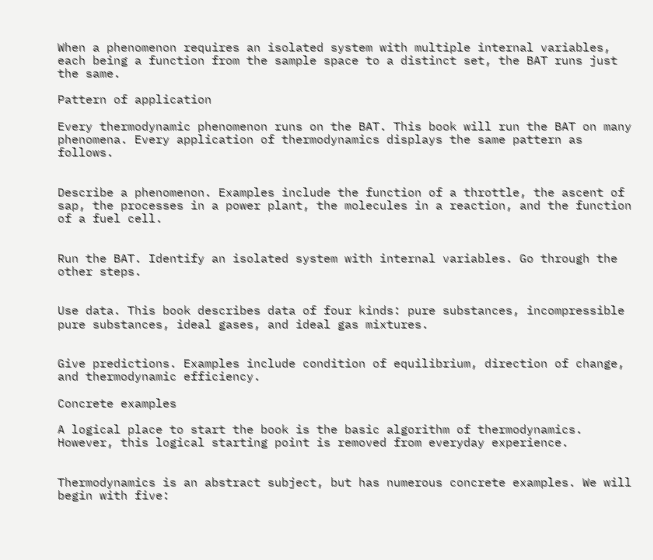When a phenomenon requires an isolated system with multiple internal variables, each being a function from the sample space to a distinct set, the BAT runs just the same.

Pattern of application

Every thermodynamic phenomenon runs on the BAT. This book will run the BAT on many phenomena. Every application of thermodynamics displays the same pattern as follows.


Describe a phenomenon. Examples include the function of a throttle, the ascent of sap, the processes in a power plant, the molecules in a reaction, and the function of a fuel cell.


Run the BAT. Identify an isolated system with internal variables. Go through the other steps.


Use data. This book describes data of four kinds: pure substances, incompressible pure substances, ideal gases, and ideal gas mixtures.


Give predictions. Examples include condition of equilibrium, direction of change, and thermodynamic efficiency.

Concrete examples

A logical place to start the book is the basic algorithm of thermodynamics. However, this logical starting point is removed from everyday experience.


Thermodynamics is an abstract subject, but has numerous concrete examples. We will begin with five: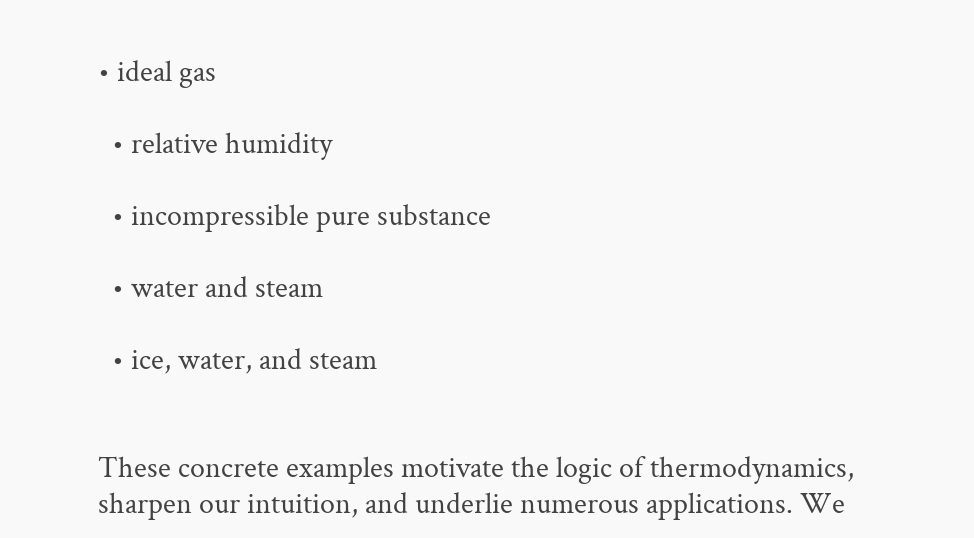• ideal gas

  • relative humidity

  • incompressible pure substance

  • water and steam

  • ice, water, and steam


These concrete examples motivate the logic of thermodynamics, sharpen our intuition, and underlie numerous applications. We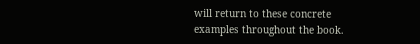will return to these concrete examples throughout the book.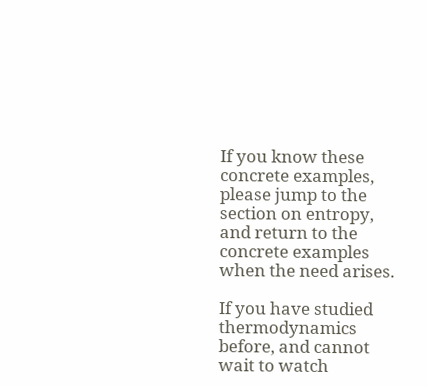If you know these concrete examples, please jump to the section on entropy, and return to the concrete examples when the need arises.

If you have studied thermodynamics before, and cannot wait to watch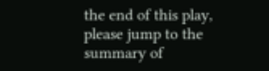the end of this play, please jump to the summary of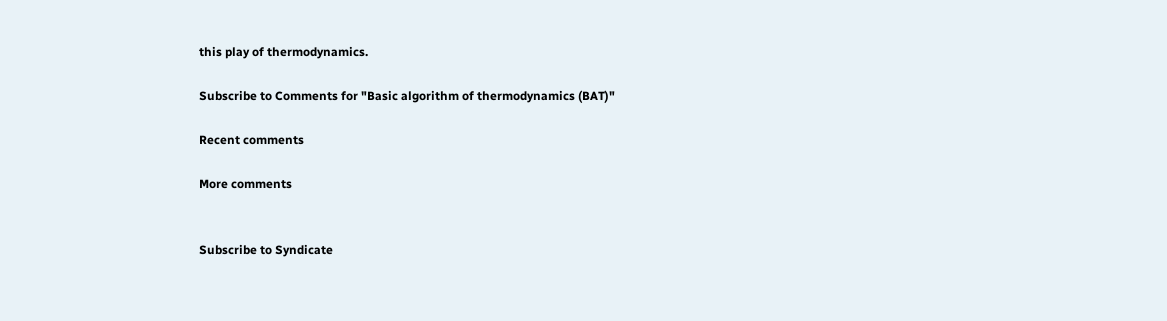this play of thermodynamics.

Subscribe to Comments for "Basic algorithm of thermodynamics (BAT)"

Recent comments

More comments


Subscribe to Syndicate